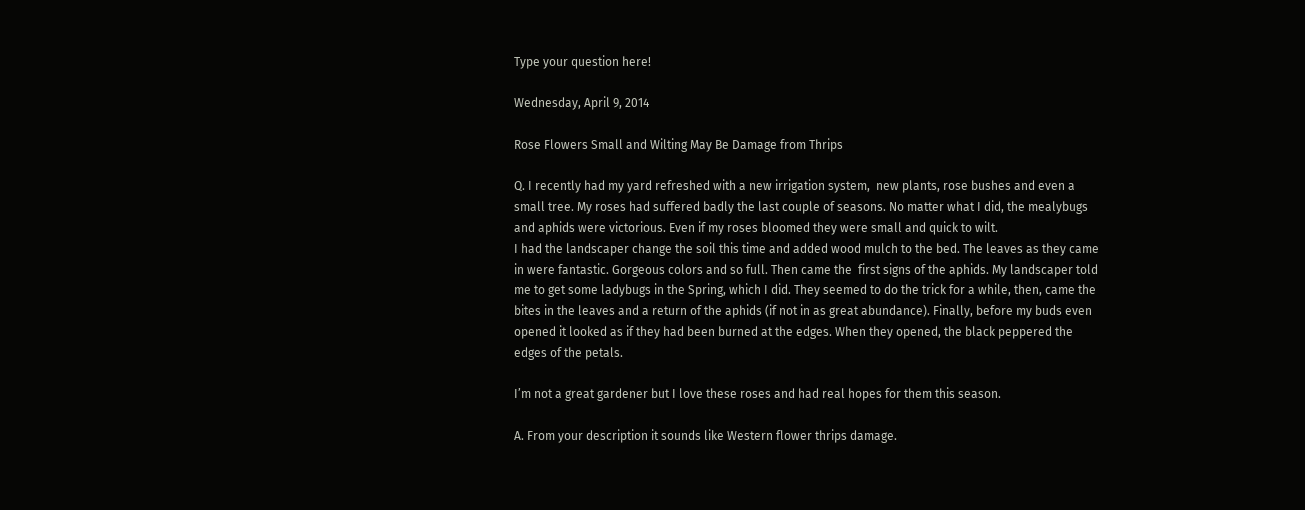Type your question here!

Wednesday, April 9, 2014

Rose Flowers Small and Wilting May Be Damage from Thrips

Q. I recently had my yard refreshed with a new irrigation system,  new plants, rose bushes and even a small tree. My roses had suffered badly the last couple of seasons. No matter what I did, the mealybugs and aphids were victorious. Even if my roses bloomed they were small and quick to wilt.
I had the landscaper change the soil this time and added wood mulch to the bed. The leaves as they came in were fantastic. Gorgeous colors and so full. Then came the  first signs of the aphids. My landscaper told me to get some ladybugs in the Spring, which I did. They seemed to do the trick for a while, then, came the bites in the leaves and a return of the aphids (if not in as great abundance). Finally, before my buds even opened it looked as if they had been burned at the edges. When they opened, the black peppered the edges of the petals.

I’m not a great gardener but I love these roses and had real hopes for them this season.

A. From your description it sounds like Western flower thrips damage.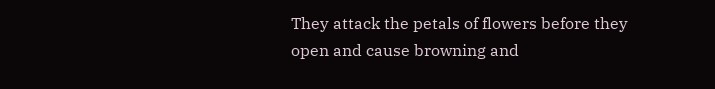They attack the petals of flowers before they open and cause browning and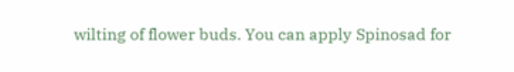wilting of flower buds. You can apply Spinosad for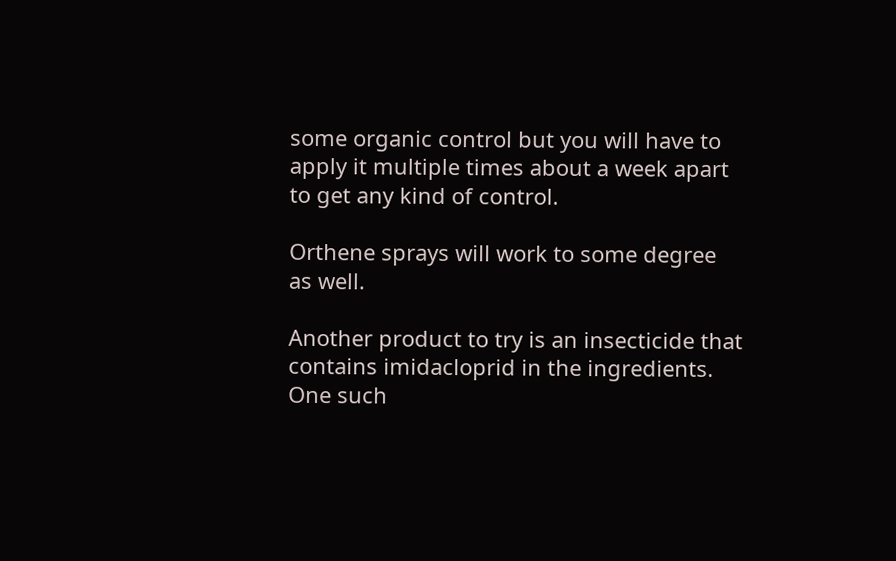some organic control but you will have to apply it multiple times about a week apart to get any kind of control.

Orthene sprays will work to some degree as well.

Another product to try is an insecticide that contains imidacloprid in the ingredients. One such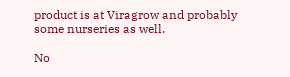product is at Viragrow and probably some nurseries as well.

No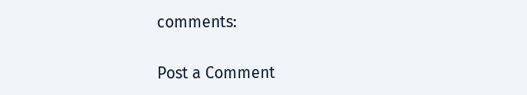comments:

Post a Comment